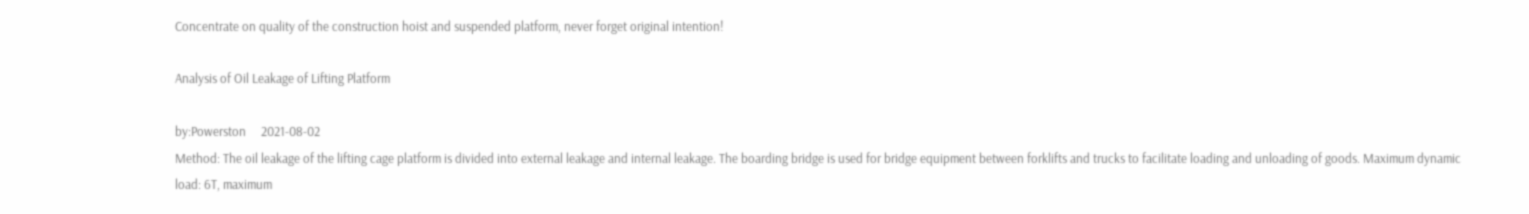Concentrate on quality of the construction hoist and suspended platform, never forget original intention!

Analysis of Oil Leakage of Lifting Platform

by:Powerston     2021-08-02
Method: The oil leakage of the lifting cage platform is divided into external leakage and internal leakage. The boarding bridge is used for bridge equipment between forklifts and trucks to facilitate loading and unloading of goods. Maximum dynamic load: 6T, maximum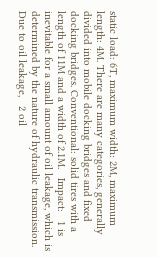static load: 6T, maximum width: 2M, maximum length: 4M. There are many categories, generally divided into mobile docking bridges and fixed docking bridges. Conventional: solid tires with a length of 11M and a width of 2.1M.   Impact:   1 is inevitable for a small amount of oil leakage, which is determined by the nature of hydraulic transmission. Due to oil leakage,   2 oil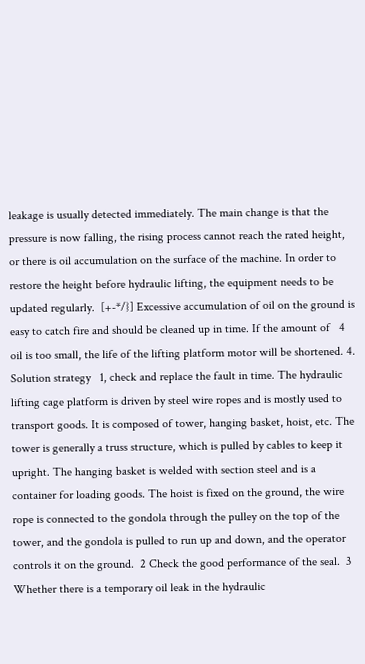leakage is usually detected immediately. The main change is that the pressure is now falling, the rising process cannot reach the rated height, or there is oil accumulation on the surface of the machine. In order to restore the height before hydraulic lifting, the equipment needs to be updated regularly.  [+-*/}] Excessive accumulation of oil on the ground is easy to catch fire and should be cleaned up in time. If the amount of   4 oil is too small, the life of the lifting platform motor will be shortened. 4. Solution strategy   1, check and replace the fault in time. The hydraulic lifting cage platform is driven by steel wire ropes and is mostly used to transport goods. It is composed of tower, hanging basket, hoist, etc. The tower is generally a truss structure, which is pulled by cables to keep it upright. The hanging basket is welded with section steel and is a container for loading goods. The hoist is fixed on the ground, the wire rope is connected to the gondola through the pulley on the top of the tower, and the gondola is pulled to run up and down, and the operator controls it on the ground.  2 Check the good performance of the seal.  3 Whether there is a temporary oil leak in the hydraulic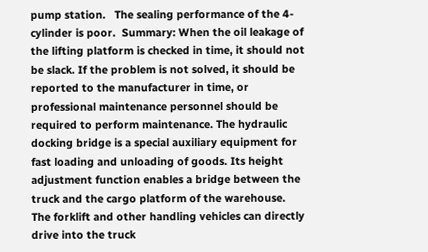pump station.   The sealing performance of the 4-cylinder is poor.  Summary: When the oil leakage of the lifting platform is checked in time, it should not be slack. If the problem is not solved, it should be reported to the manufacturer in time, or professional maintenance personnel should be required to perform maintenance. The hydraulic docking bridge is a special auxiliary equipment for fast loading and unloading of goods. Its height adjustment function enables a bridge between the truck and the cargo platform of the warehouse. The forklift and other handling vehicles can directly drive into the truck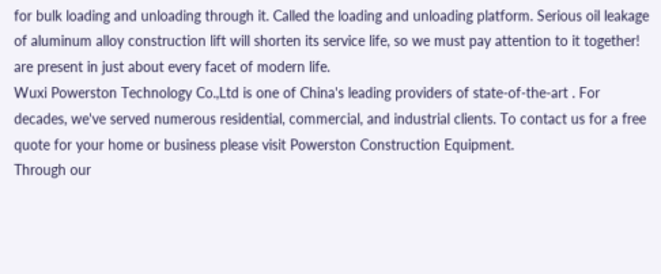for bulk loading and unloading through it. Called the loading and unloading platform. Serious oil leakage of aluminum alloy construction lift will shorten its service life, so we must pay attention to it together!
are present in just about every facet of modern life.
Wuxi Powerston Technology Co.,Ltd is one of China's leading providers of state-of-the-art . For decades, we've served numerous residential, commercial, and industrial clients. To contact us for a free quote for your home or business please visit Powerston Construction Equipment.
Through our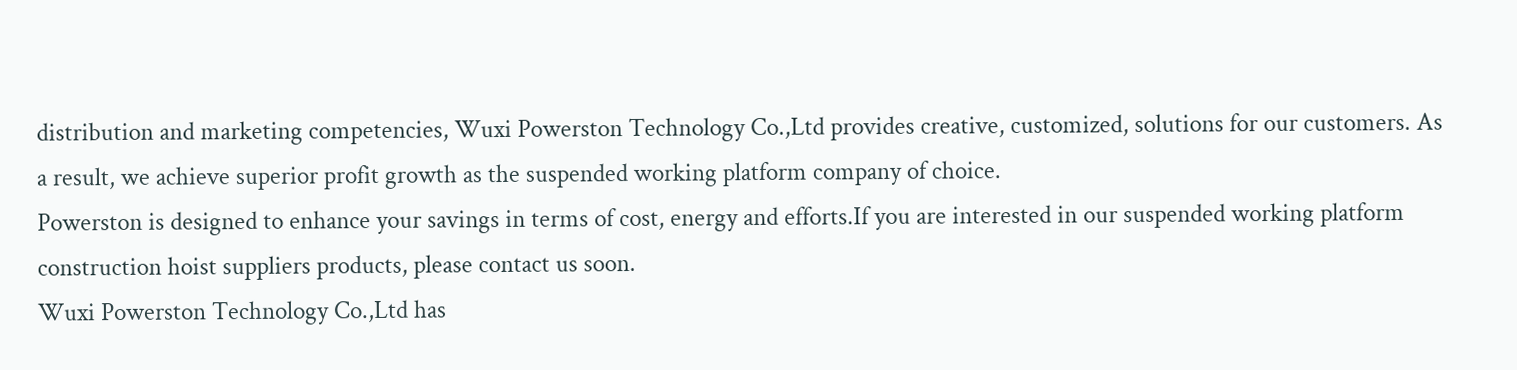distribution and marketing competencies, Wuxi Powerston Technology Co.,Ltd provides creative, customized, solutions for our customers. As a result, we achieve superior profit growth as the suspended working platform company of choice.
Powerston is designed to enhance your savings in terms of cost, energy and efforts.If you are interested in our suspended working platform construction hoist suppliers products, please contact us soon.
Wuxi Powerston Technology Co.,Ltd has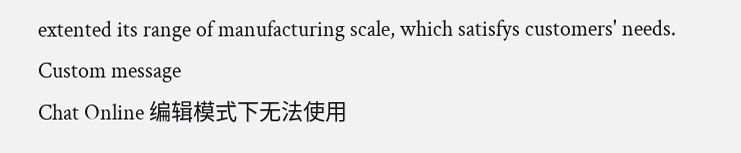extented its range of manufacturing scale, which satisfys customers' needs.
Custom message
Chat Online 编辑模式下无法使用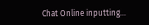Chat Online inputting...